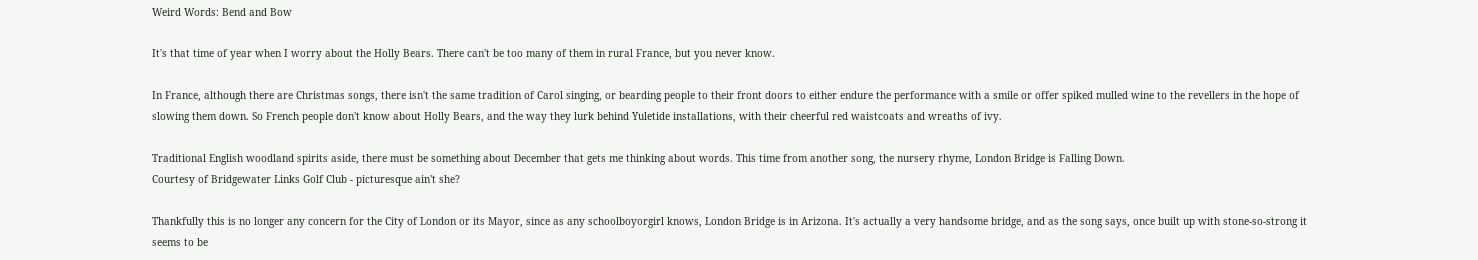Weird Words: Bend and Bow

It's that time of year when I worry about the Holly Bears. There can't be too many of them in rural France, but you never know.

In France, although there are Christmas songs, there isn't the same tradition of Carol singing, or bearding people to their front doors to either endure the performance with a smile or offer spiked mulled wine to the revellers in the hope of slowing them down. So French people don't know about Holly Bears, and the way they lurk behind Yuletide installations, with their cheerful red waistcoats and wreaths of ivy.

Traditional English woodland spirits aside, there must be something about December that gets me thinking about words. This time from another song, the nursery rhyme, London Bridge is Falling Down.
Courtesy of Bridgewater Links Golf Club - picturesque ain't she?

Thankfully this is no longer any concern for the City of London or its Mayor, since as any schoolboyorgirl knows, London Bridge is in Arizona. It's actually a very handsome bridge, and as the song says, once built up with stone-so-strong it seems to be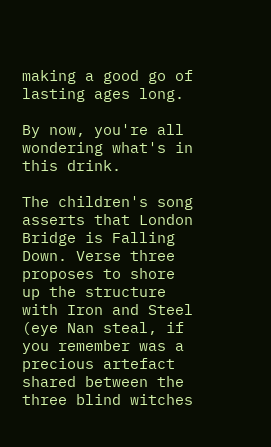making a good go of lasting ages long.

By now, you're all wondering what's in this drink.

The children's song asserts that London Bridge is Falling Down. Verse three proposes to shore up the structure with Iron and Steel (eye Nan steal, if you remember was a precious artefact shared between the three blind witches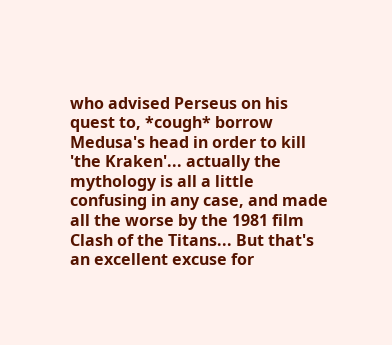who advised Perseus on his quest to, *cough* borrow Medusa's head in order to kill 'the Kraken'... actually the mythology is all a little confusing in any case, and made all the worse by the 1981 film Clash of the Titans... But that's an excellent excuse for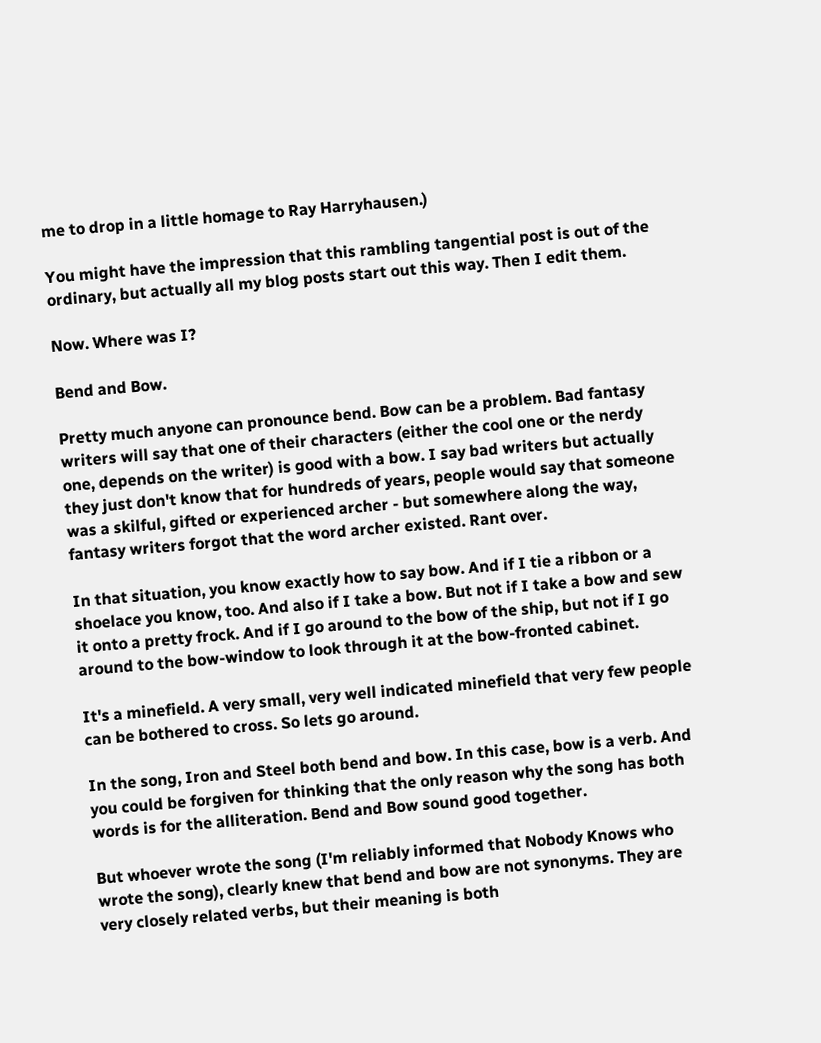me to drop in a little homage to Ray Harryhausen.)

You might have the impression that this rambling tangential post is out of the ordinary, but actually all my blog posts start out this way. Then I edit them.

Now. Where was I?

Bend and Bow.

Pretty much anyone can pronounce bend. Bow can be a problem. Bad fantasy writers will say that one of their characters (either the cool one or the nerdy one, depends on the writer) is good with a bow. I say bad writers but actually they just don't know that for hundreds of years, people would say that someone was a skilful, gifted or experienced archer - but somewhere along the way, fantasy writers forgot that the word archer existed. Rant over.

In that situation, you know exactly how to say bow. And if I tie a ribbon or a shoelace you know, too. And also if I take a bow. But not if I take a bow and sew it onto a pretty frock. And if I go around to the bow of the ship, but not if I go around to the bow-window to look through it at the bow-fronted cabinet.

It's a minefield. A very small, very well indicated minefield that very few people can be bothered to cross. So lets go around.

In the song, Iron and Steel both bend and bow. In this case, bow is a verb. And you could be forgiven for thinking that the only reason why the song has both words is for the alliteration. Bend and Bow sound good together.

But whoever wrote the song (I'm reliably informed that Nobody Knows who wrote the song), clearly knew that bend and bow are not synonyms. They are very closely related verbs, but their meaning is both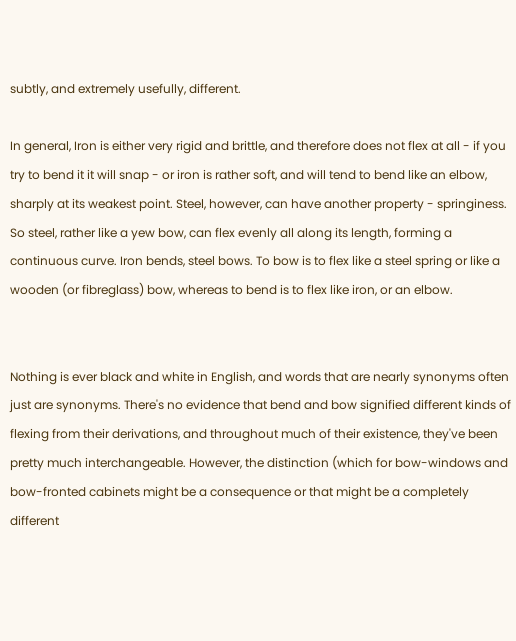subtly, and extremely usefully, different.

In general, Iron is either very rigid and brittle, and therefore does not flex at all - if you try to bend it it will snap - or iron is rather soft, and will tend to bend like an elbow, sharply at its weakest point. Steel, however, can have another property - springiness. So steel, rather like a yew bow, can flex evenly all along its length, forming a continuous curve. Iron bends, steel bows. To bow is to flex like a steel spring or like a wooden (or fibreglass) bow, whereas to bend is to flex like iron, or an elbow.


Nothing is ever black and white in English, and words that are nearly synonyms often just are synonyms. There's no evidence that bend and bow signified different kinds of flexing from their derivations, and throughout much of their existence, they've been pretty much interchangeable. However, the distinction (which for bow-windows and bow-fronted cabinets might be a consequence or that might be a completely different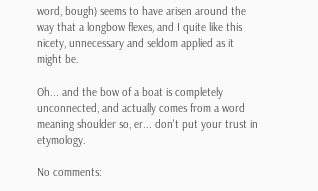word, bough) seems to have arisen around the way that a longbow flexes, and I quite like this nicety, unnecessary and seldom applied as it might be.

Oh... and the bow of a boat is completely unconnected, and actually comes from a word meaning shoulder so, er... don't put your trust in etymology.

No comments: